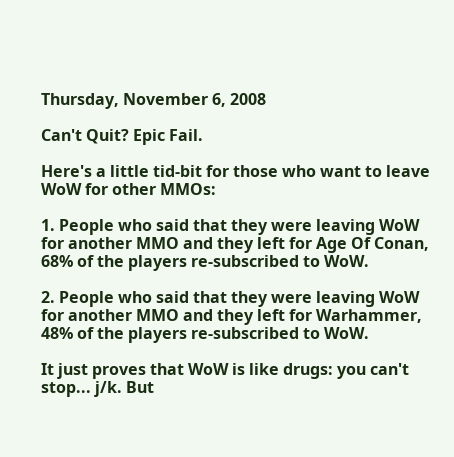Thursday, November 6, 2008

Can't Quit? Epic Fail.

Here's a little tid-bit for those who want to leave WoW for other MMOs:

1. People who said that they were leaving WoW for another MMO and they left for Age Of Conan, 68% of the players re-subscribed to WoW.

2. People who said that they were leaving WoW for another MMO and they left for Warhammer, 48% of the players re-subscribed to WoW.

It just proves that WoW is like drugs: you can't stop... j/k. But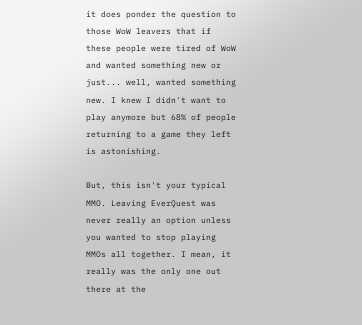it does ponder the question to those WoW leavers that if these people were tired of WoW and wanted something new or just... well, wanted something new. I knew I didn't want to play anymore but 68% of people returning to a game they left is astonishing.

But, this isn't your typical MMO. Leaving EverQuest was never really an option unless you wanted to stop playing MMOs all together. I mean, it really was the only one out there at the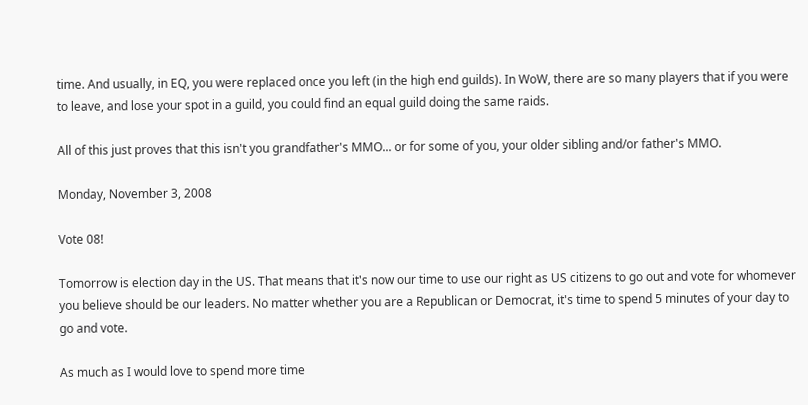time. And usually, in EQ, you were replaced once you left (in the high end guilds). In WoW, there are so many players that if you were to leave, and lose your spot in a guild, you could find an equal guild doing the same raids.

All of this just proves that this isn't you grandfather's MMO... or for some of you, your older sibling and/or father's MMO.

Monday, November 3, 2008

Vote 08!

Tomorrow is election day in the US. That means that it's now our time to use our right as US citizens to go out and vote for whomever you believe should be our leaders. No matter whether you are a Republican or Democrat, it's time to spend 5 minutes of your day to go and vote.

As much as I would love to spend more time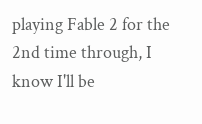playing Fable 2 for the 2nd time through, I know I'll be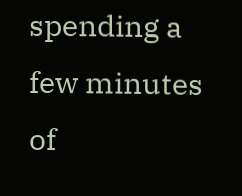spending a few minutes of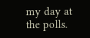my day at the polls.